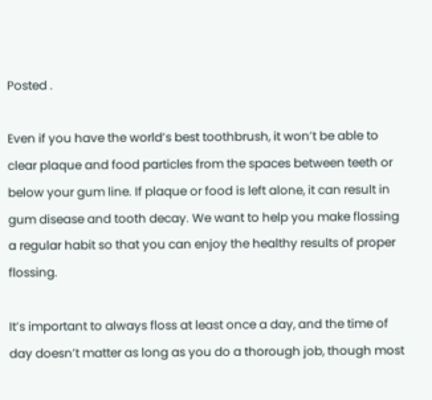Posted .

Even if you have the world’s best toothbrush, it won’t be able to clear plaque and food particles from the spaces between teeth or below your gum line. If plaque or food is left alone, it can result in gum disease and tooth decay. We want to help you make flossing a regular habit so that you can enjoy the healthy results of proper flossing.

It’s important to always floss at least once a day, and the time of day doesn’t matter as long as you do a thorough job, though most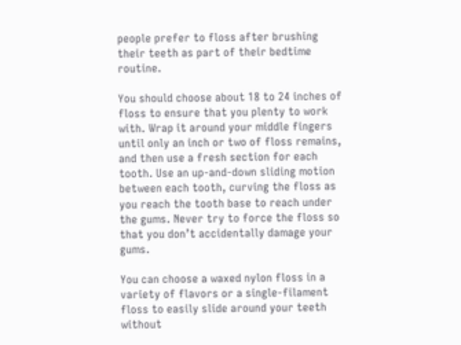people prefer to floss after brushing their teeth as part of their bedtime routine.

You should choose about 18 to 24 inches of floss to ensure that you plenty to work with. Wrap it around your middle fingers until only an inch or two of floss remains, and then use a fresh section for each tooth. Use an up-and-down sliding motion between each tooth, curving the floss as you reach the tooth base to reach under the gums. Never try to force the floss so that you don’t accidentally damage your gums.

You can choose a waxed nylon floss in a variety of flavors or a single-filament floss to easily slide around your teeth without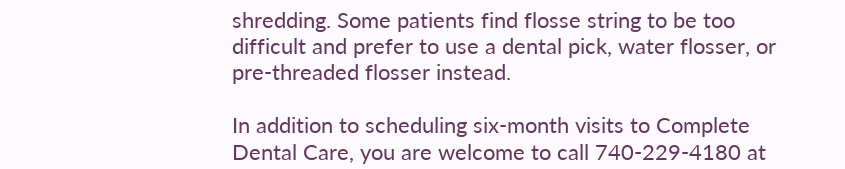shredding. Some patients find flosse string to be too difficult and prefer to use a dental pick, water flosser, or pre-threaded flosser instead.

In addition to scheduling six-month visits to Complete Dental Care, you are welcome to call 740-229-4180 at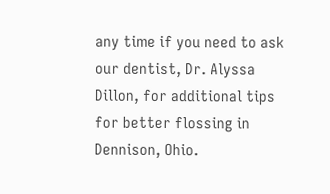any time if you need to ask our dentist, Dr. Alyssa Dillon, for additional tips for better flossing in Dennison, Ohio.